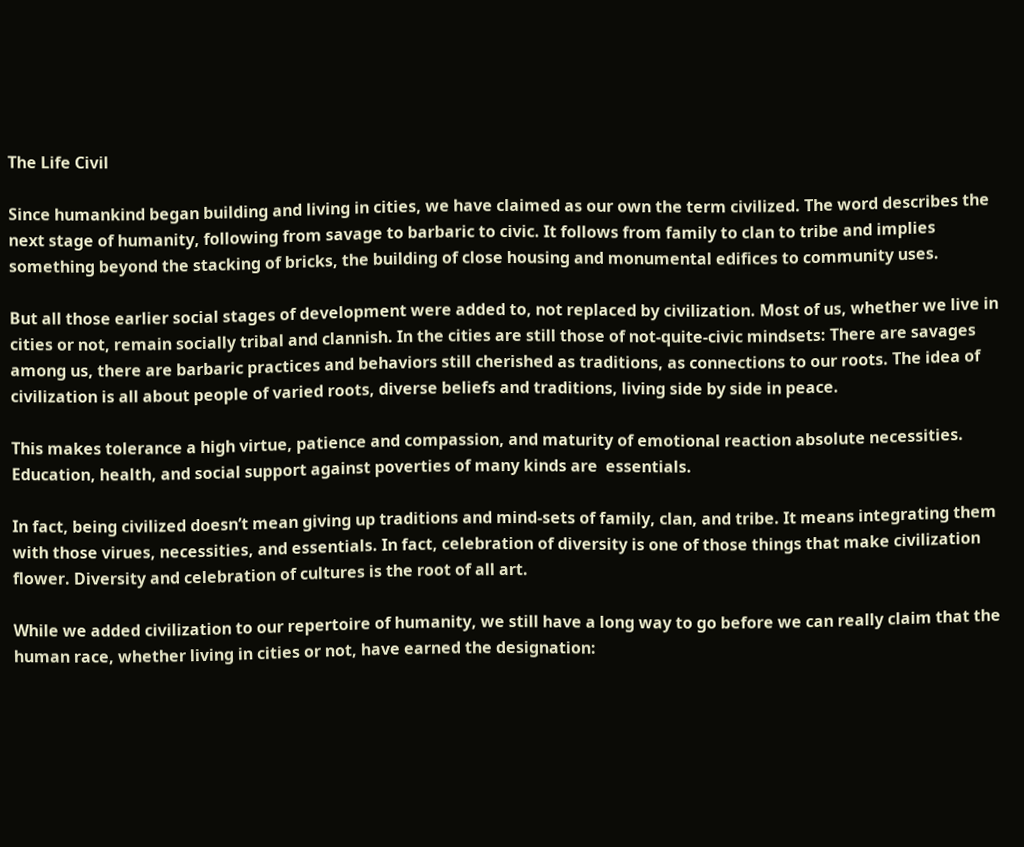The Life Civil

Since humankind began building and living in cities, we have claimed as our own the term civilized. The word describes the next stage of humanity, following from savage to barbaric to civic. It follows from family to clan to tribe and implies something beyond the stacking of bricks, the building of close housing and monumental edifices to community uses.

But all those earlier social stages of development were added to, not replaced by civilization. Most of us, whether we live in cities or not, remain socially tribal and clannish. In the cities are still those of not-quite-civic mindsets: There are savages among us, there are barbaric practices and behaviors still cherished as traditions, as connections to our roots. The idea of civilization is all about people of varied roots, diverse beliefs and traditions, living side by side in peace.

This makes tolerance a high virtue, patience and compassion, and maturity of emotional reaction absolute necessities. Education, health, and social support against poverties of many kinds are  essentials.

In fact, being civilized doesn’t mean giving up traditions and mind-sets of family, clan, and tribe. It means integrating them with those virues, necessities, and essentials. In fact, celebration of diversity is one of those things that make civilization flower. Diversity and celebration of cultures is the root of all art.

While we added civilization to our repertoire of humanity, we still have a long way to go before we can really claim that the human race, whether living in cities or not, have earned the designation: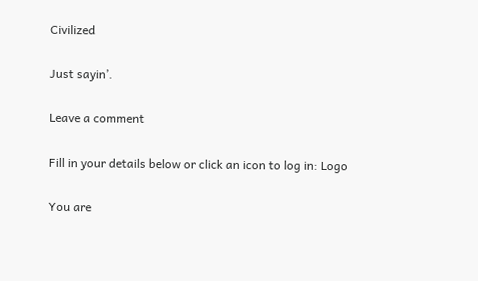Civilized

Just sayin’.

Leave a comment

Fill in your details below or click an icon to log in: Logo

You are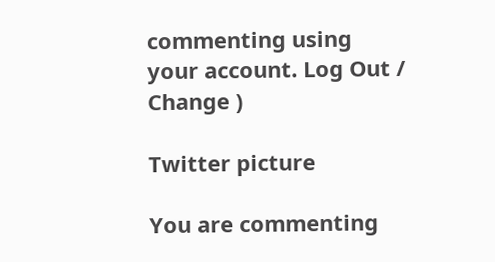commenting using your account. Log Out /  Change )

Twitter picture

You are commenting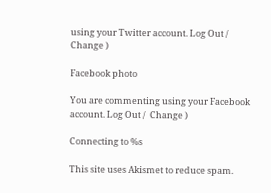using your Twitter account. Log Out /  Change )

Facebook photo

You are commenting using your Facebook account. Log Out /  Change )

Connecting to %s

This site uses Akismet to reduce spam.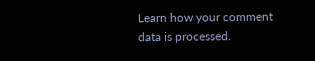Learn how your comment data is processed.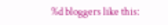%d bloggers like this: